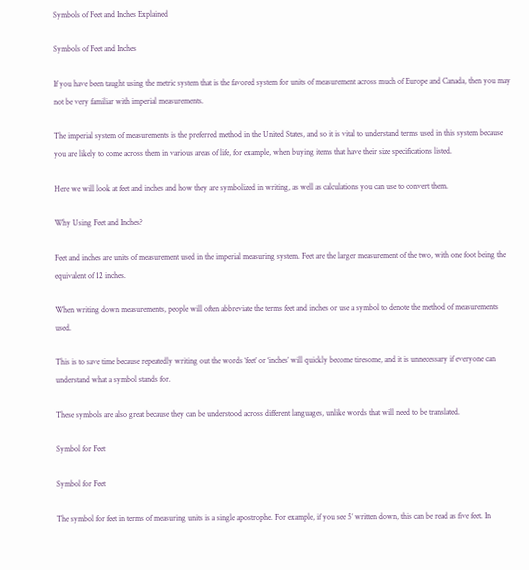Symbols of Feet and Inches Explained

Symbols of Feet and Inches

If you have been taught using the metric system that is the favored system for units of measurement across much of Europe and Canada, then you may not be very familiar with imperial measurements.

The imperial system of measurements is the preferred method in the United States, and so it is vital to understand terms used in this system because you are likely to come across them in various areas of life, for example, when buying items that have their size specifications listed.

Here we will look at feet and inches and how they are symbolized in writing, as well as calculations you can use to convert them.

Why Using Feet and Inches?

Feet and inches are units of measurement used in the imperial measuring system. Feet are the larger measurement of the two, with one foot being the equivalent of 12 inches.

When writing down measurements, people will often abbreviate the terms feet and inches or use a symbol to denote the method of measurements used.

This is to save time because repeatedly writing out the words ‘feet’ or ‘inches’ will quickly become tiresome, and it is unnecessary if everyone can understand what a symbol stands for.

These symbols are also great because they can be understood across different languages, unlike words that will need to be translated.

Symbol for Feet

Symbol for Feet

The symbol for feet in terms of measuring units is a single apostrophe. For example, if you see 5’ written down, this can be read as five feet. In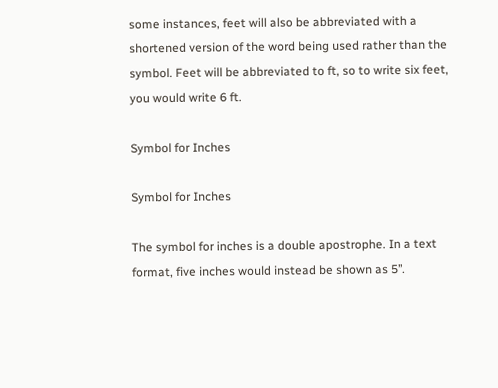some instances, feet will also be abbreviated with a shortened version of the word being used rather than the symbol. Feet will be abbreviated to ft, so to write six feet, you would write 6 ft.

Symbol for Inches

Symbol for Inches

The symbol for inches is a double apostrophe. In a text format, five inches would instead be shown as 5’’.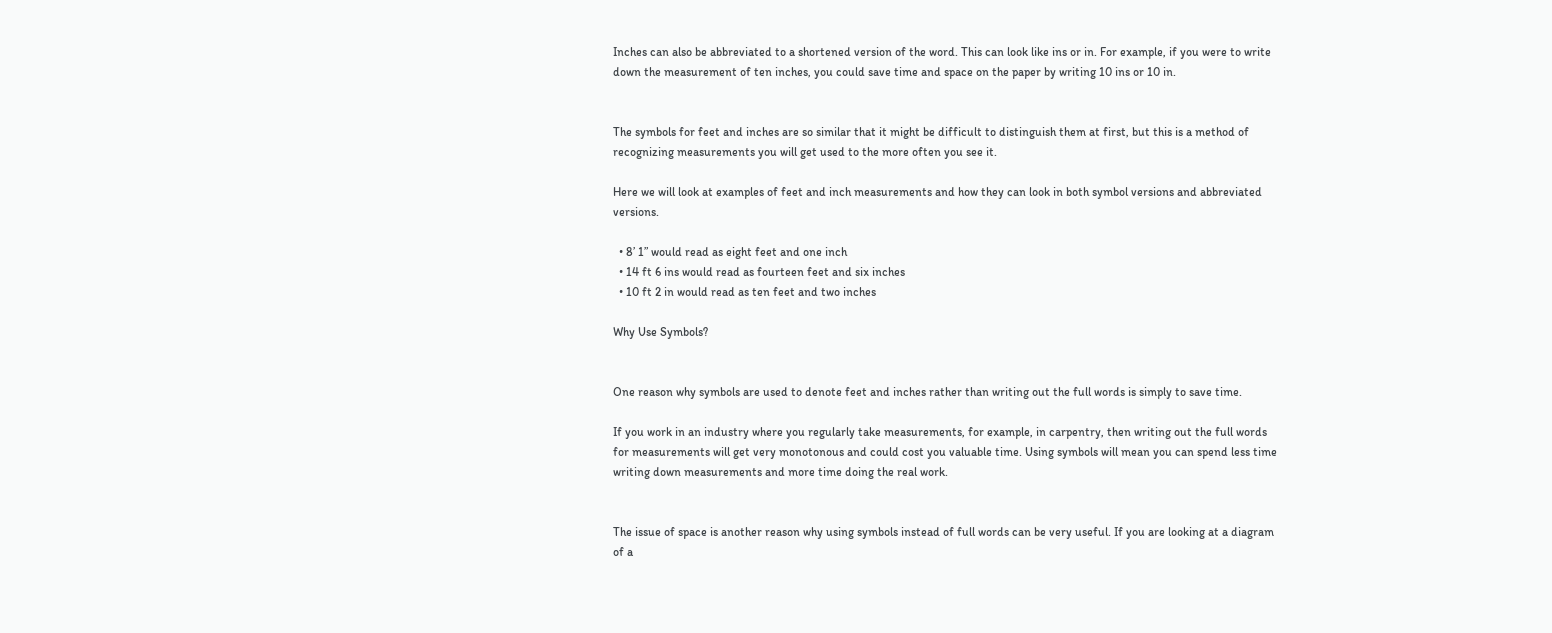Inches can also be abbreviated to a shortened version of the word. This can look like ins or in. For example, if you were to write down the measurement of ten inches, you could save time and space on the paper by writing 10 ins or 10 in.


The symbols for feet and inches are so similar that it might be difficult to distinguish them at first, but this is a method of recognizing measurements you will get used to the more often you see it.

Here we will look at examples of feet and inch measurements and how they can look in both symbol versions and abbreviated versions.

  • 8’ 1” would read as eight feet and one inch
  • 14 ft 6 ins would read as fourteen feet and six inches
  • 10 ft 2 in would read as ten feet and two inches

Why Use Symbols?


One reason why symbols are used to denote feet and inches rather than writing out the full words is simply to save time.

If you work in an industry where you regularly take measurements, for example, in carpentry, then writing out the full words for measurements will get very monotonous and could cost you valuable time. Using symbols will mean you can spend less time writing down measurements and more time doing the real work.


The issue of space is another reason why using symbols instead of full words can be very useful. If you are looking at a diagram of a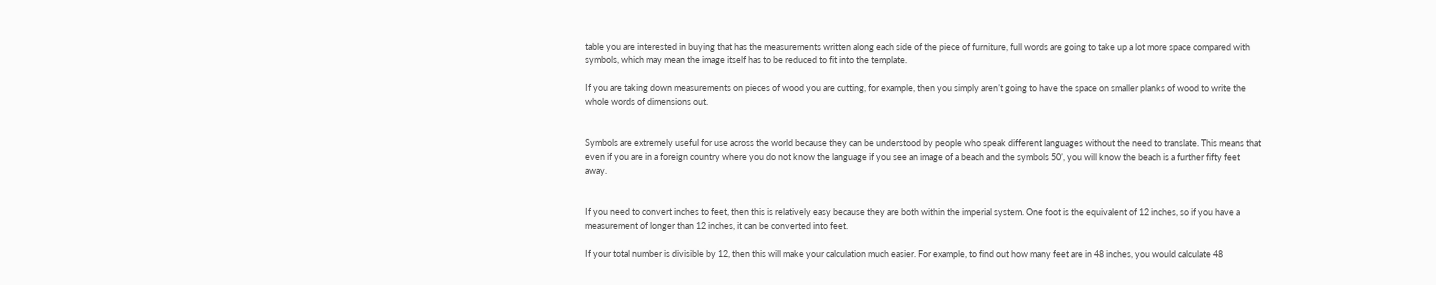table you are interested in buying that has the measurements written along each side of the piece of furniture, full words are going to take up a lot more space compared with symbols, which may mean the image itself has to be reduced to fit into the template.

If you are taking down measurements on pieces of wood you are cutting, for example, then you simply aren’t going to have the space on smaller planks of wood to write the whole words of dimensions out.


Symbols are extremely useful for use across the world because they can be understood by people who speak different languages without the need to translate. This means that even if you are in a foreign country where you do not know the language if you see an image of a beach and the symbols 50’, you will know the beach is a further fifty feet away.


If you need to convert inches to feet, then this is relatively easy because they are both within the imperial system. One foot is the equivalent of 12 inches, so if you have a measurement of longer than 12 inches, it can be converted into feet.

If your total number is divisible by 12, then this will make your calculation much easier. For example, to find out how many feet are in 48 inches, you would calculate 48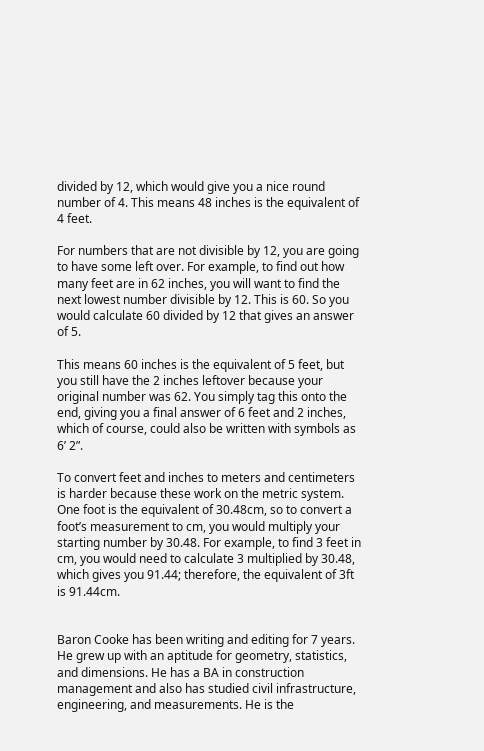divided by 12, which would give you a nice round number of 4. This means 48 inches is the equivalent of 4 feet.

For numbers that are not divisible by 12, you are going to have some left over. For example, to find out how many feet are in 62 inches, you will want to find the next lowest number divisible by 12. This is 60. So you would calculate 60 divided by 12 that gives an answer of 5.

This means 60 inches is the equivalent of 5 feet, but you still have the 2 inches leftover because your original number was 62. You simply tag this onto the end, giving you a final answer of 6 feet and 2 inches, which of course, could also be written with symbols as 6’ 2”.

To convert feet and inches to meters and centimeters is harder because these work on the metric system. One foot is the equivalent of 30.48cm, so to convert a foot’s measurement to cm, you would multiply your starting number by 30.48. For example, to find 3 feet in cm, you would need to calculate 3 multiplied by 30.48, which gives you 91.44; therefore, the equivalent of 3ft is 91.44cm.


Baron Cooke has been writing and editing for 7 years. He grew up with an aptitude for geometry, statistics, and dimensions. He has a BA in construction management and also has studied civil infrastructure, engineering, and measurements. He is the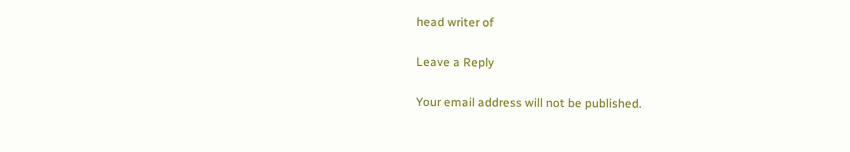head writer of

Leave a Reply

Your email address will not be published.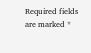Required fields are marked *